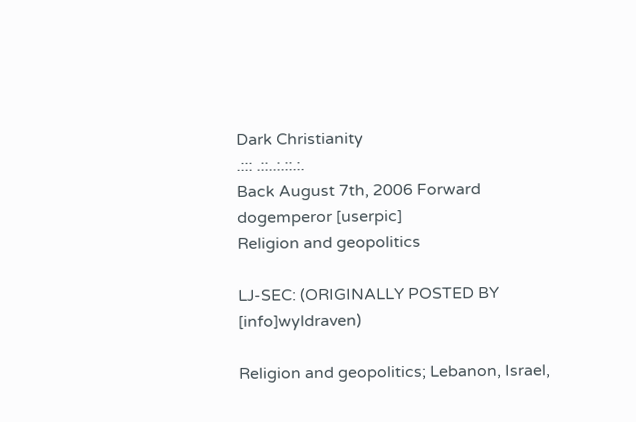Dark Christianity
.::: .::..:.::.:.
Back August 7th, 2006 Forward
dogemperor [userpic]
Religion and geopolitics

LJ-SEC: (ORIGINALLY POSTED BY [info]wyldraven)

Religion and geopolitics; Lebanon, Israel,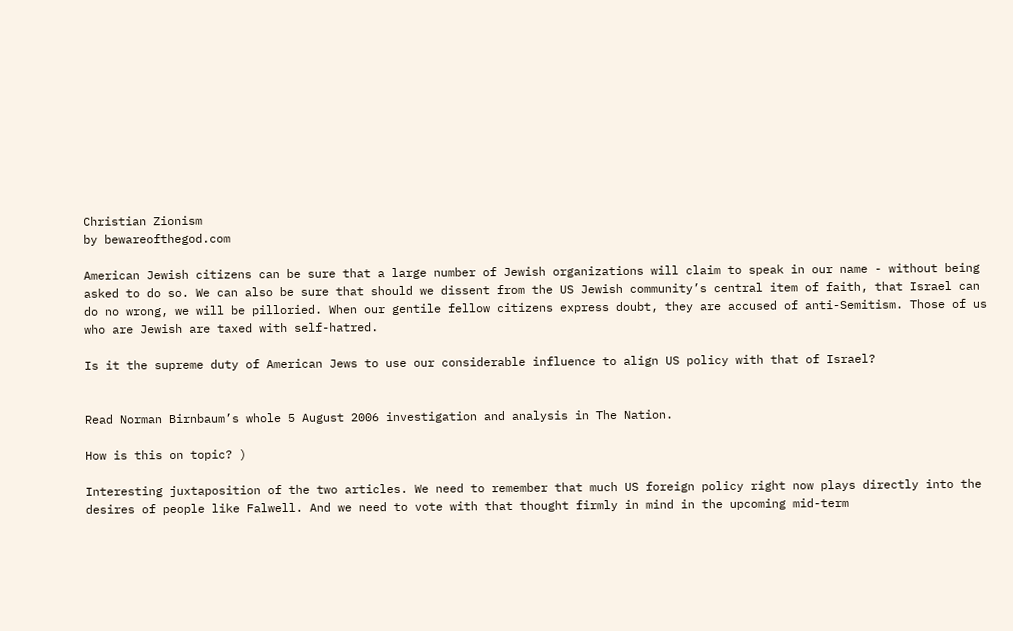Christian Zionism
by bewareofthegod.com

American Jewish citizens can be sure that a large number of Jewish organizations will claim to speak in our name - without being asked to do so. We can also be sure that should we dissent from the US Jewish community’s central item of faith, that Israel can do no wrong, we will be pilloried. When our gentile fellow citizens express doubt, they are accused of anti-Semitism. Those of us who are Jewish are taxed with self-hatred.

Is it the supreme duty of American Jews to use our considerable influence to align US policy with that of Israel?


Read Norman Birnbaum’s whole 5 August 2006 investigation and analysis in The Nation.

How is this on topic? )

Interesting juxtaposition of the two articles. We need to remember that much US foreign policy right now plays directly into the desires of people like Falwell. And we need to vote with that thought firmly in mind in the upcoming mid-term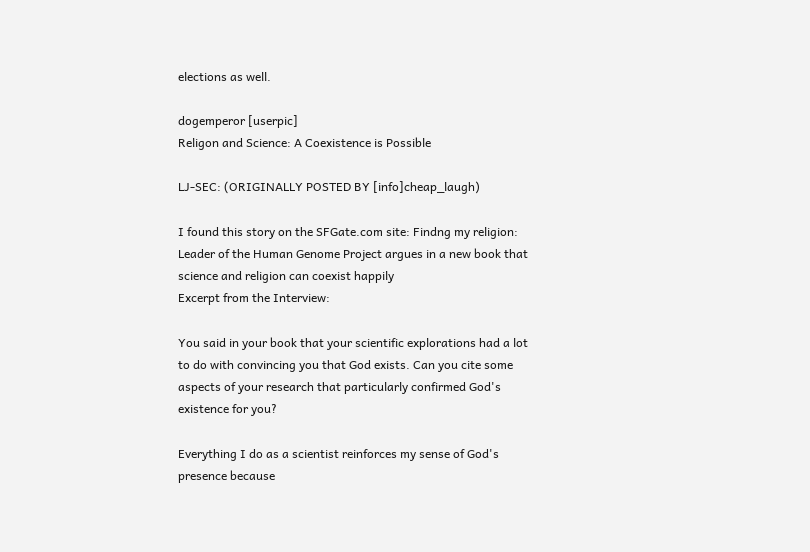elections as well.

dogemperor [userpic]
Religon and Science: A Coexistence is Possible

LJ-SEC: (ORIGINALLY POSTED BY [info]cheap_laugh)

I found this story on the SFGate.com site: Findng my religion: Leader of the Human Genome Project argues in a new book that science and religion can coexist happily
Excerpt from the Interview:

You said in your book that your scientific explorations had a lot to do with convincing you that God exists. Can you cite some aspects of your research that particularly confirmed God's existence for you?

Everything I do as a scientist reinforces my sense of God's presence because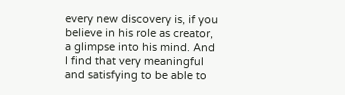every new discovery is, if you believe in his role as creator, a glimpse into his mind. And I find that very meaningful and satisfying to be able to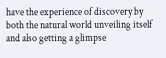have the experience of discovery by both the natural world unveiling itself and also getting a glimpse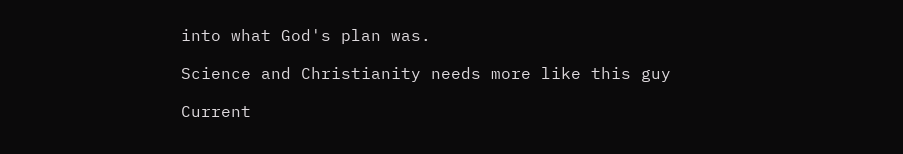into what God's plan was.

Science and Christianity needs more like this guy

Current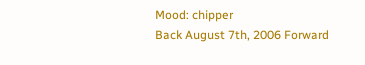Mood: chipper
Back August 7th, 2006 Forward